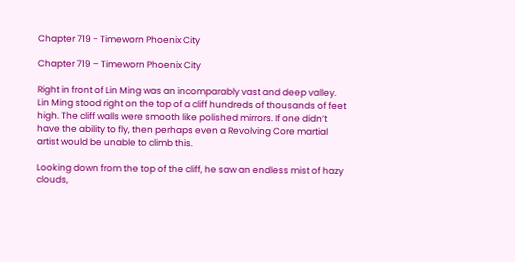Chapter 719 - Timeworn Phoenix City

Chapter 719 – Timeworn Phoenix City

Right in front of Lin Ming was an incomparably vast and deep valley. Lin Ming stood right on the top of a cliff hundreds of thousands of feet high. The cliff walls were smooth like polished mirrors. If one didn’t have the ability to fly, then perhaps even a Revolving Core martial artist would be unable to climb this.

Looking down from the top of the cliff, he saw an endless mist of hazy clouds,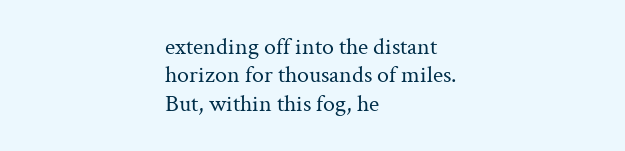extending off into the distant horizon for thousands of miles. But, within this fog, he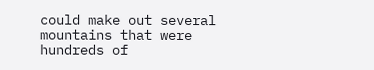could make out several mountains that were hundreds of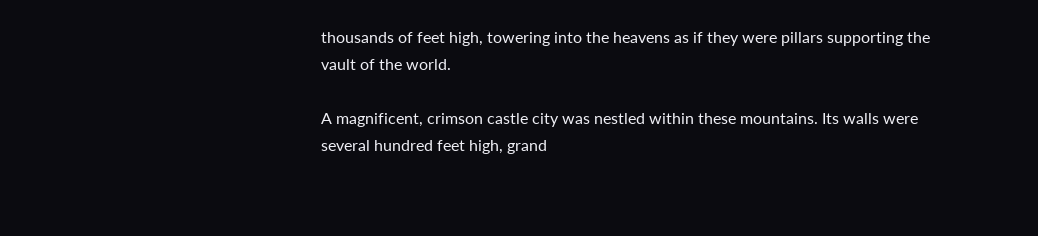thousands of feet high, towering into the heavens as if they were pillars supporting the vault of the world.

A magnificent, crimson castle city was nestled within these mountains. Its walls were several hundred feet high, grand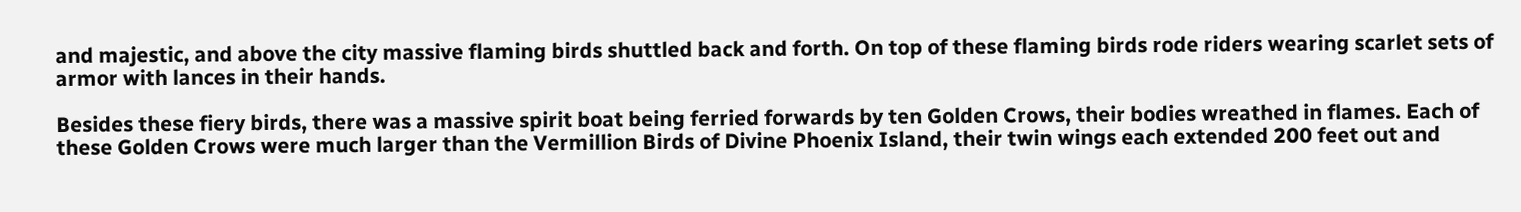and majestic, and above the city massive flaming birds shuttled back and forth. On top of these flaming birds rode riders wearing scarlet sets of armor with lances in their hands.

Besides these fiery birds, there was a massive spirit boat being ferried forwards by ten Golden Crows, their bodies wreathed in flames. Each of these Golden Crows were much larger than the Vermillion Birds of Divine Phoenix Island, their twin wings each extended 200 feet out and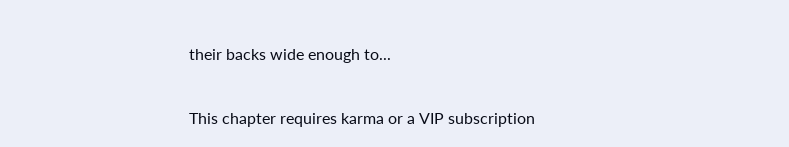their backs wide enough to...

This chapter requires karma or a VIP subscription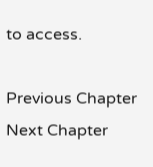to access.

Previous Chapter Next Chapter